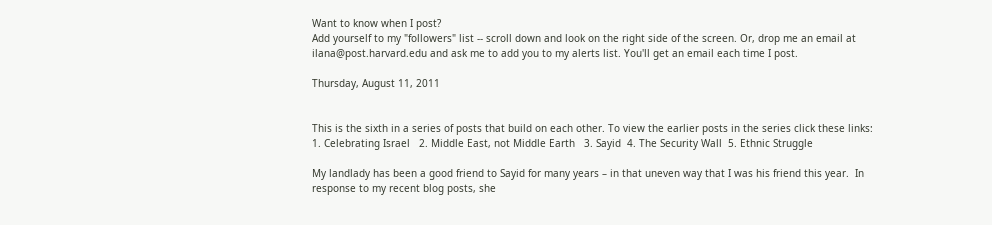Want to know when I post?
Add yourself to my "followers" list -- scroll down and look on the right side of the screen. Or, drop me an email at ilana@post.harvard.edu and ask me to add you to my alerts list. You'll get an email each time I post.

Thursday, August 11, 2011


This is the sixth in a series of posts that build on each other. To view the earlier posts in the series click these links:
1. Celebrating Israel   2. Middle East, not Middle Earth   3. Sayid  4. The Security Wall  5. Ethnic Struggle

My landlady has been a good friend to Sayid for many years – in that uneven way that I was his friend this year.  In response to my recent blog posts, she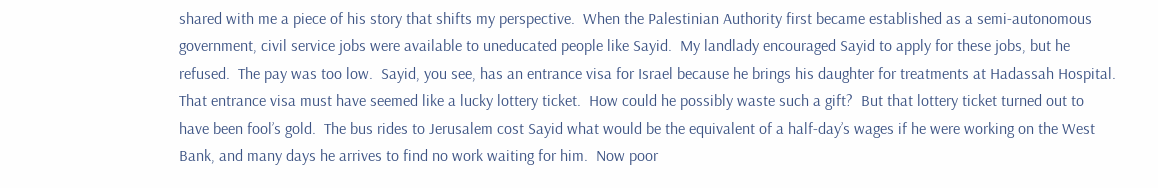shared with me a piece of his story that shifts my perspective.  When the Palestinian Authority first became established as a semi-autonomous government, civil service jobs were available to uneducated people like Sayid.  My landlady encouraged Sayid to apply for these jobs, but he refused.  The pay was too low.  Sayid, you see, has an entrance visa for Israel because he brings his daughter for treatments at Hadassah Hospital.  That entrance visa must have seemed like a lucky lottery ticket.  How could he possibly waste such a gift?  But that lottery ticket turned out to have been fool’s gold.  The bus rides to Jerusalem cost Sayid what would be the equivalent of a half-day’s wages if he were working on the West Bank, and many days he arrives to find no work waiting for him.  Now poor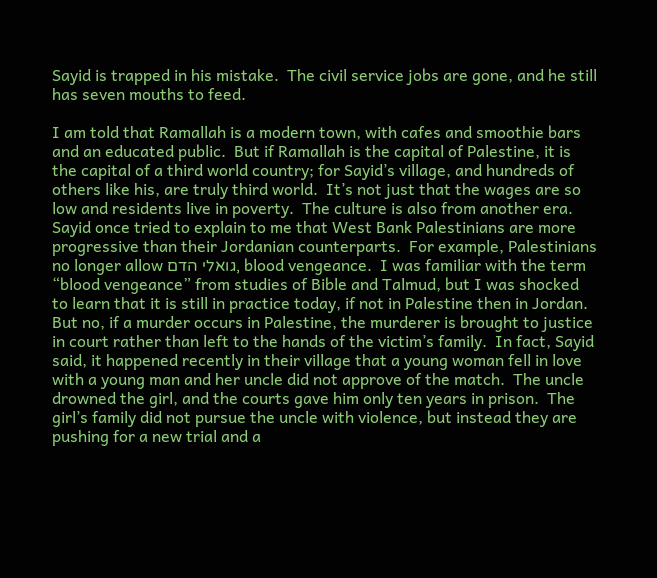Sayid is trapped in his mistake.  The civil service jobs are gone, and he still has seven mouths to feed.

I am told that Ramallah is a modern town, with cafes and smoothie bars and an educated public.  But if Ramallah is the capital of Palestine, it is the capital of a third world country; for Sayid’s village, and hundreds of others like his, are truly third world.  It’s not just that the wages are so low and residents live in poverty.  The culture is also from another era.   Sayid once tried to explain to me that West Bank Palestinians are more progressive than their Jordanian counterparts.  For example, Palestinians no longer allow גואלי הדם, blood vengeance.  I was familiar with the term “blood vengeance” from studies of Bible and Talmud, but I was shocked to learn that it is still in practice today, if not in Palestine then in Jordan.  But no, if a murder occurs in Palestine, the murderer is brought to justice in court rather than left to the hands of the victim’s family.  In fact, Sayid said, it happened recently in their village that a young woman fell in love with a young man and her uncle did not approve of the match.  The uncle drowned the girl, and the courts gave him only ten years in prison.  The girl’s family did not pursue the uncle with violence, but instead they are pushing for a new trial and a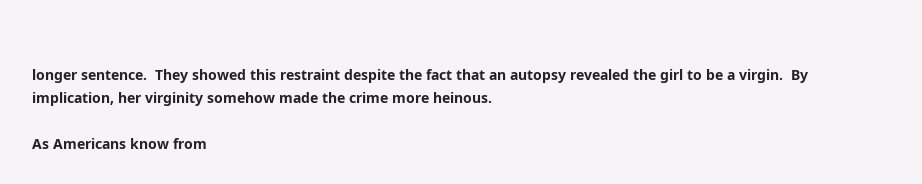longer sentence.  They showed this restraint despite the fact that an autopsy revealed the girl to be a virgin.  By implication, her virginity somehow made the crime more heinous.

As Americans know from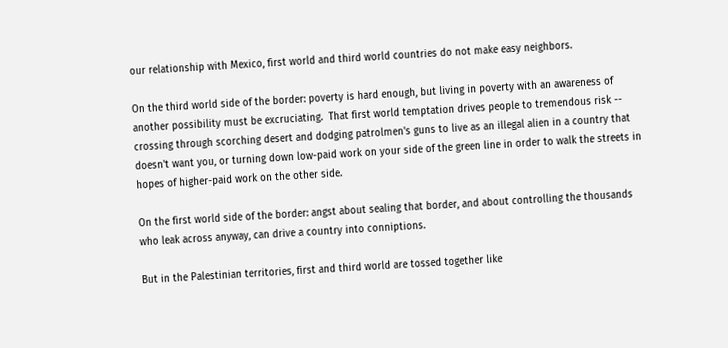our relationship with Mexico, first world and third world countries do not make easy neighbors.

On the third world side of the border: poverty is hard enough, but living in poverty with an awareness of another possibility must be excruciating.  That first world temptation drives people to tremendous risk -- crossing through scorching desert and dodging patrolmen's guns to live as an illegal alien in a country that doesn't want you, or turning down low-paid work on your side of the green line in order to walk the streets in hopes of higher-paid work on the other side.

On the first world side of the border: angst about sealing that border, and about controlling the thousands who leak across anyway, can drive a country into conniptions.

But in the Palestinian territories, first and third world are tossed together like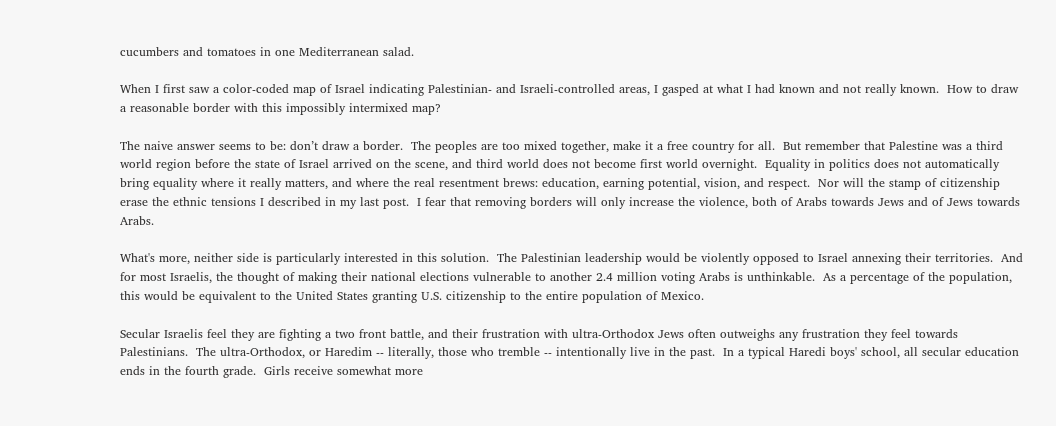cucumbers and tomatoes in one Mediterranean salad.

When I first saw a color-coded map of Israel indicating Palestinian- and Israeli-controlled areas, I gasped at what I had known and not really known.  How to draw a reasonable border with this impossibly intermixed map?

The naive answer seems to be: don’t draw a border.  The peoples are too mixed together, make it a free country for all.  But remember that Palestine was a third world region before the state of Israel arrived on the scene, and third world does not become first world overnight.  Equality in politics does not automatically bring equality where it really matters, and where the real resentment brews: education, earning potential, vision, and respect.  Nor will the stamp of citizenship erase the ethnic tensions I described in my last post.  I fear that removing borders will only increase the violence, both of Arabs towards Jews and of Jews towards Arabs.

What's more, neither side is particularly interested in this solution.  The Palestinian leadership would be violently opposed to Israel annexing their territories.  And for most Israelis, the thought of making their national elections vulnerable to another 2.4 million voting Arabs is unthinkable.  As a percentage of the population, this would be equivalent to the United States granting U.S. citizenship to the entire population of Mexico.

Secular Israelis feel they are fighting a two front battle, and their frustration with ultra-Orthodox Jews often outweighs any frustration they feel towards Palestinians.  The ultra-Orthodox, or Haredim -- literally, those who tremble -- intentionally live in the past.  In a typical Haredi boys' school, all secular education ends in the fourth grade.  Girls receive somewhat more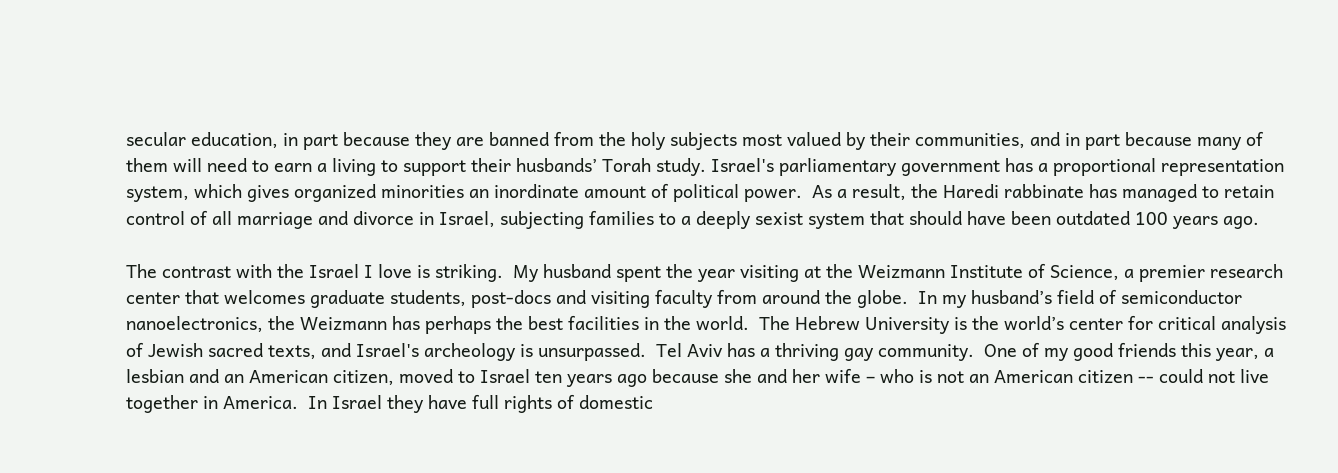secular education, in part because they are banned from the holy subjects most valued by their communities, and in part because many of them will need to earn a living to support their husbands’ Torah study. Israel's parliamentary government has a proportional representation system, which gives organized minorities an inordinate amount of political power.  As a result, the Haredi rabbinate has managed to retain control of all marriage and divorce in Israel, subjecting families to a deeply sexist system that should have been outdated 100 years ago.

The contrast with the Israel I love is striking.  My husband spent the year visiting at the Weizmann Institute of Science, a premier research center that welcomes graduate students, post-docs and visiting faculty from around the globe.  In my husband’s field of semiconductor nanoelectronics, the Weizmann has perhaps the best facilities in the world.  The Hebrew University is the world’s center for critical analysis of Jewish sacred texts, and Israel's archeology is unsurpassed.  Tel Aviv has a thriving gay community.  One of my good friends this year, a lesbian and an American citizen, moved to Israel ten years ago because she and her wife – who is not an American citizen -- could not live together in America.  In Israel they have full rights of domestic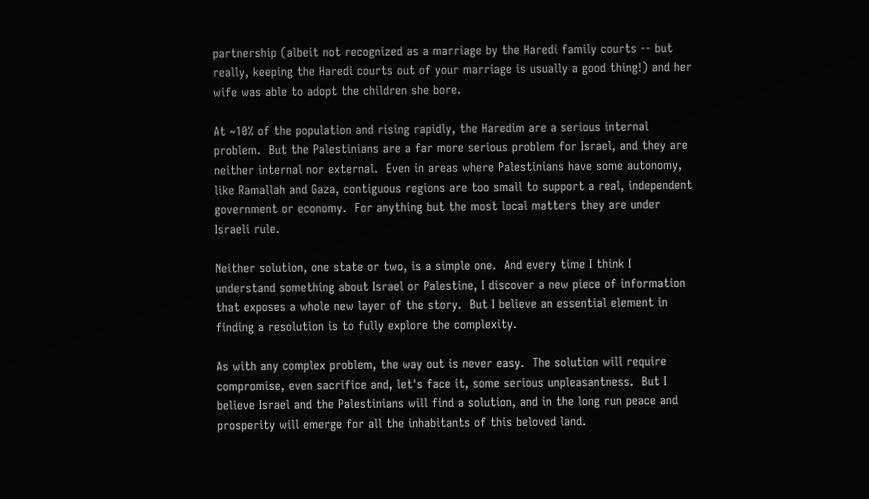partnership (albeit not recognized as a marriage by the Haredi family courts -- but really, keeping the Haredi courts out of your marriage is usually a good thing!) and her wife was able to adopt the children she bore.

At ~10% of the population and rising rapidly, the Haredim are a serious internal problem.  But the Palestinians are a far more serious problem for Israel, and they are neither internal nor external.  Even in areas where Palestinians have some autonomy, like Ramallah and Gaza, contiguous regions are too small to support a real, independent government or economy.  For anything but the most local matters they are under Israeli rule.

Neither solution, one state or two, is a simple one.  And every time I think I understand something about Israel or Palestine, I discover a new piece of information that exposes a whole new layer of the story.  But I believe an essential element in finding a resolution is to fully explore the complexity.

As with any complex problem, the way out is never easy.  The solution will require compromise, even sacrifice and, let's face it, some serious unpleasantness.  But I believe Israel and the Palestinians will find a solution, and in the long run peace and prosperity will emerge for all the inhabitants of this beloved land.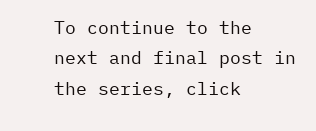To continue to the next and final post in the series, click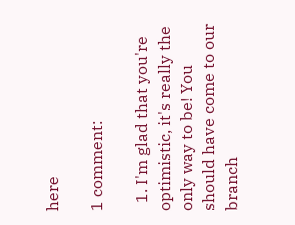here

1 comment:

  1. I'm glad that you're optimistic, it's really the only way to be! You should have come to our branch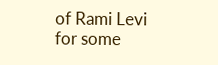of Rami Levi for some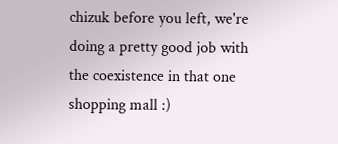chizuk before you left, we're doing a pretty good job with the coexistence in that one shopping mall :)